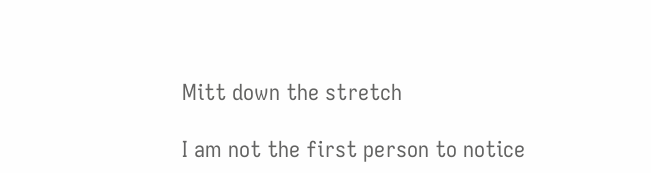Mitt down the stretch

I am not the first person to notice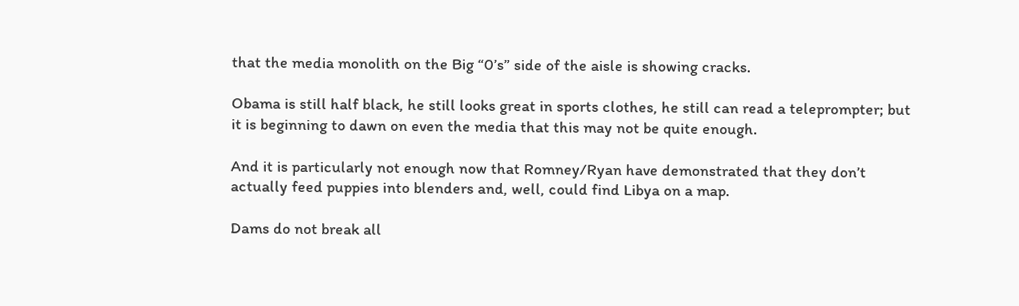that the media monolith on the Big “0’s” side of the aisle is showing cracks.

Obama is still half black, he still looks great in sports clothes, he still can read a teleprompter; but it is beginning to dawn on even the media that this may not be quite enough.

And it is particularly not enough now that Romney/Ryan have demonstrated that they don’t actually feed puppies into blenders and, well, could find Libya on a map.

Dams do not break all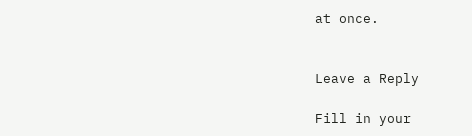at once.


Leave a Reply

Fill in your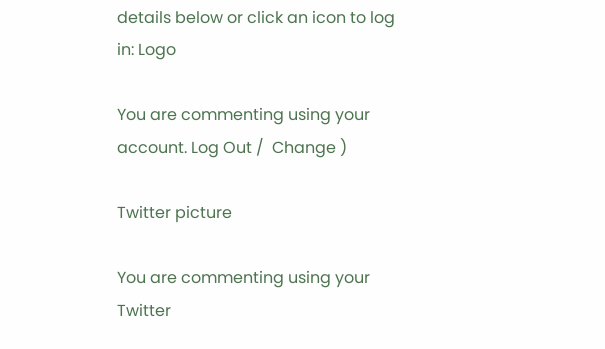details below or click an icon to log in: Logo

You are commenting using your account. Log Out /  Change )

Twitter picture

You are commenting using your Twitter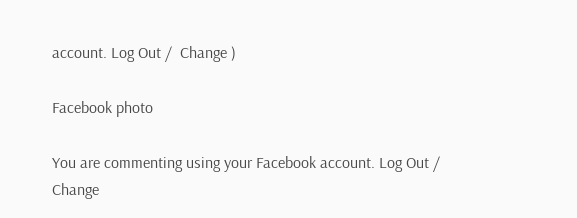account. Log Out /  Change )

Facebook photo

You are commenting using your Facebook account. Log Out /  Change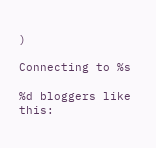)

Connecting to %s

%d bloggers like this: